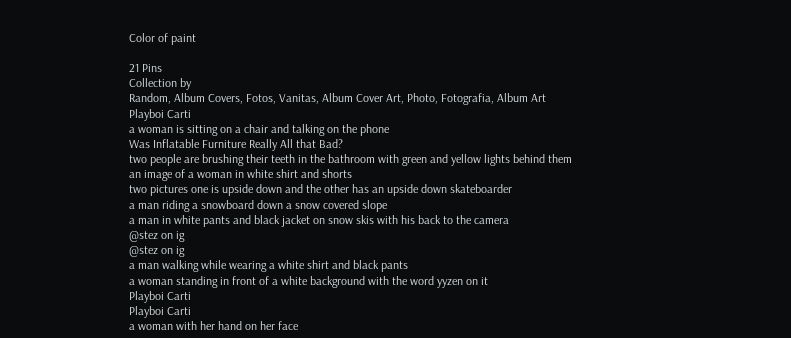Color of paint

21 Pins
Collection by
Random, Album Covers, Fotos, Vanitas, Album Cover Art, Photo, Fotografia, Album Art
Playboi Carti
a woman is sitting on a chair and talking on the phone
Was Inflatable Furniture Really All that Bad?
two people are brushing their teeth in the bathroom with green and yellow lights behind them
an image of a woman in white shirt and shorts
two pictures one is upside down and the other has an upside down skateboarder
a man riding a snowboard down a snow covered slope
a man in white pants and black jacket on snow skis with his back to the camera
@stez on ig
@stez on ig
a man walking while wearing a white shirt and black pants
a woman standing in front of a white background with the word yyzen on it
Playboi Carti
Playboi Carti
a woman with her hand on her face